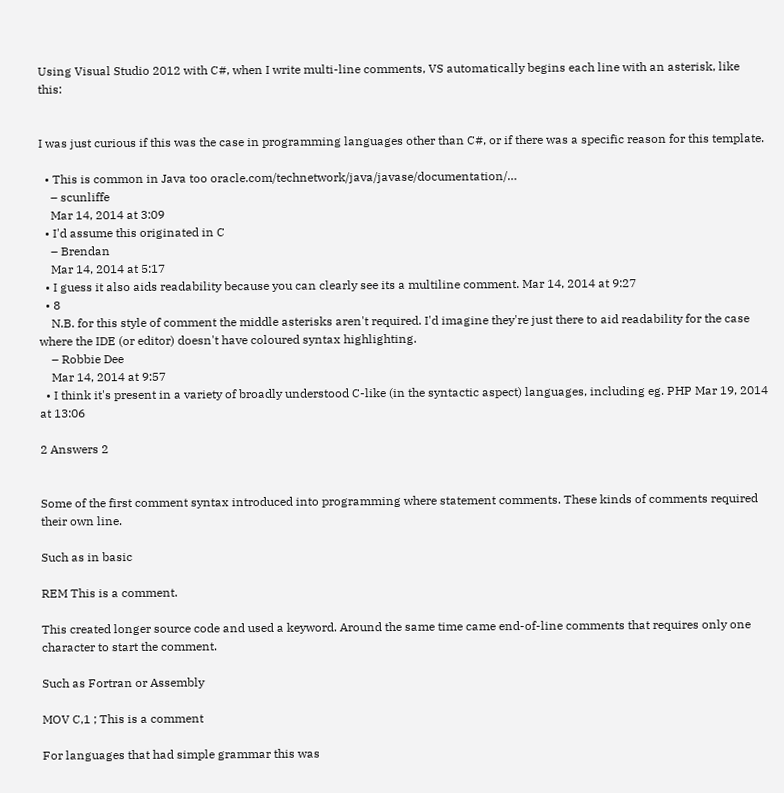Using Visual Studio 2012 with C#, when I write multi-line comments, VS automatically begins each line with an asterisk, like this:


I was just curious if this was the case in programming languages other than C#, or if there was a specific reason for this template.

  • This is common in Java too oracle.com/technetwork/java/javase/documentation/…
    – scunliffe
    Mar 14, 2014 at 3:09
  • I'd assume this originated in C
    – Brendan
    Mar 14, 2014 at 5:17
  • I guess it also aids readability because you can clearly see its a multiline comment. Mar 14, 2014 at 9:27
  • 8
    N.B. for this style of comment the middle asterisks aren't required. I'd imagine they're just there to aid readability for the case where the IDE (or editor) doesn't have coloured syntax highlighting.
    – Robbie Dee
    Mar 14, 2014 at 9:57
  • I think it's present in a variety of broadly understood C-like (in the syntactic aspect) languages, including eg. PHP Mar 19, 2014 at 13:06

2 Answers 2


Some of the first comment syntax introduced into programming where statement comments. These kinds of comments required their own line.

Such as in basic

REM This is a comment.

This created longer source code and used a keyword. Around the same time came end-of-line comments that requires only one character to start the comment.

Such as Fortran or Assembly

MOV C,1 ; This is a comment

For languages that had simple grammar this was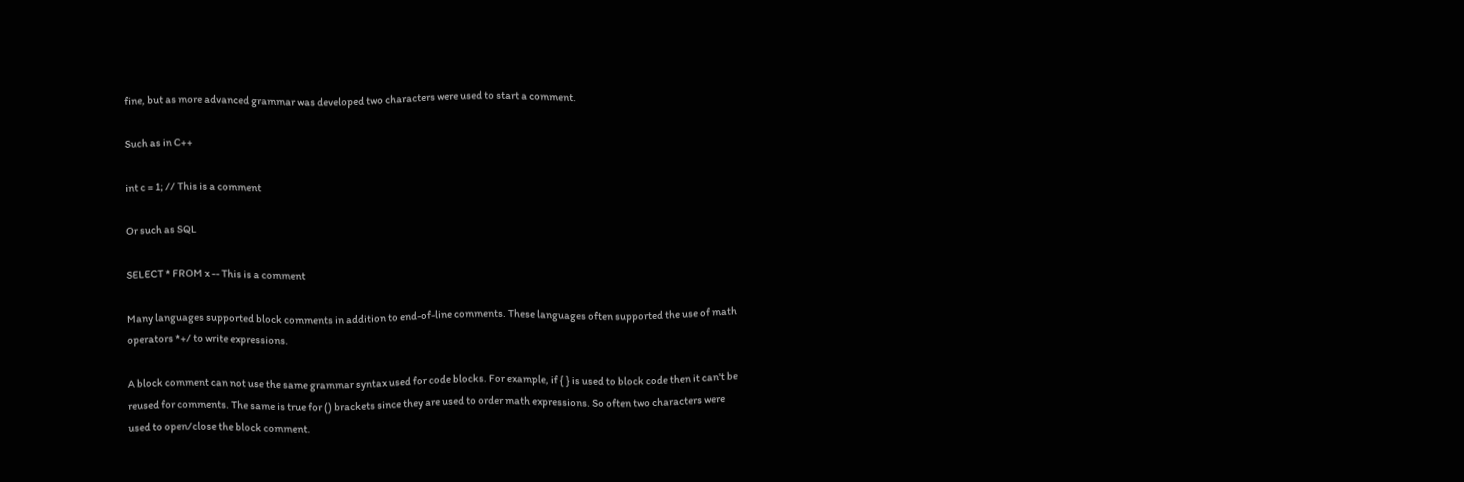fine, but as more advanced grammar was developed two characters were used to start a comment.

Such as in C++

int c = 1; // This is a comment

Or such as SQL

SELECT * FROM x -- This is a comment

Many languages supported block comments in addition to end-of-line comments. These languages often supported the use of math operators *+/ to write expressions.

A block comment can not use the same grammar syntax used for code blocks. For example, if { } is used to block code then it can't be reused for comments. The same is true for () brackets since they are used to order math expressions. So often two characters were used to open/close the block comment.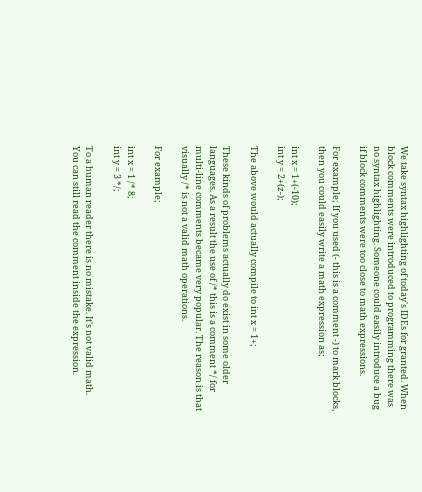We take syntax highlighting of today's IDEs for granted. When block comments were introduced to programming there was no syntax highlighting. Someone could easily introduce a bug if block comments were too close to math expressions.

For example; If you used (- this is a comment -) to mark blocks, then you could easily write a math expression as;

int x = 1+(-10);
int y = 2+(z-);

The above would actually compile to int x = 1+;

These kinds of problems actually do exist in some older languages. As a result the use of /* this is a comment */ for multi-line comments became very popular. The reason is that visually /* is not a valid math operations.

For example;

int x = 1 /* 8;
int y = 3 */;

To a human reader there is no mistake. It's not valid math. You can still read the comment inside the expression.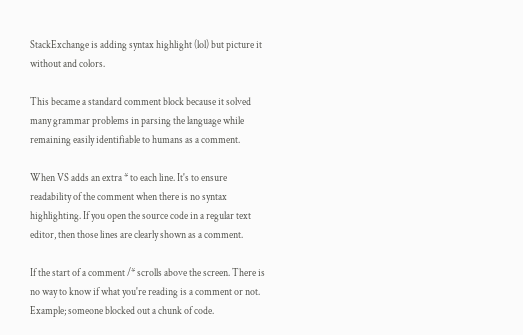StackExchange is adding syntax highlight (lol) but picture it without and colors.

This became a standard comment block because it solved many grammar problems in parsing the language while remaining easily identifiable to humans as a comment.

When VS adds an extra * to each line. It's to ensure readability of the comment when there is no syntax highlighting. If you open the source code in a regular text editor, then those lines are clearly shown as a comment.

If the start of a comment /* scrolls above the screen. There is no way to know if what you're reading is a comment or not. Example; someone blocked out a chunk of code.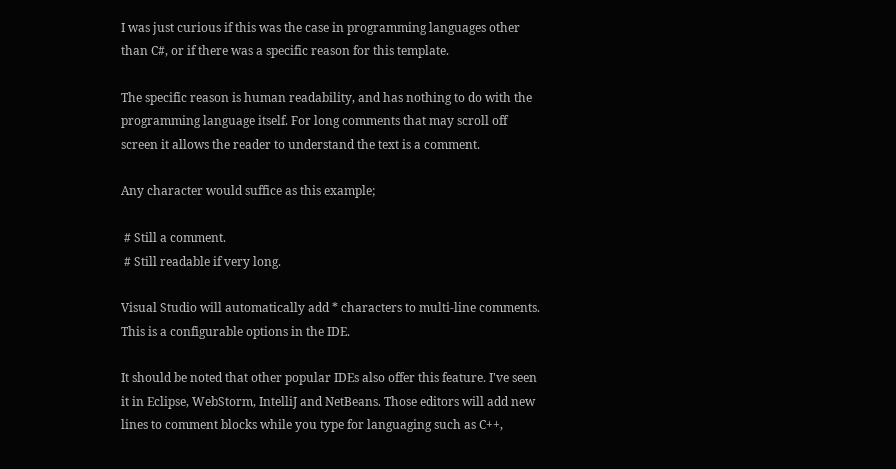I was just curious if this was the case in programming languages other than C#, or if there was a specific reason for this template.

The specific reason is human readability, and has nothing to do with the programming language itself. For long comments that may scroll off screen it allows the reader to understand the text is a comment.

Any character would suffice as this example;

 # Still a comment.
 # Still readable if very long.

Visual Studio will automatically add * characters to multi-line comments. This is a configurable options in the IDE.

It should be noted that other popular IDEs also offer this feature. I've seen it in Eclipse, WebStorm, IntelliJ and NetBeans. Those editors will add new lines to comment blocks while you type for languaging such as C++,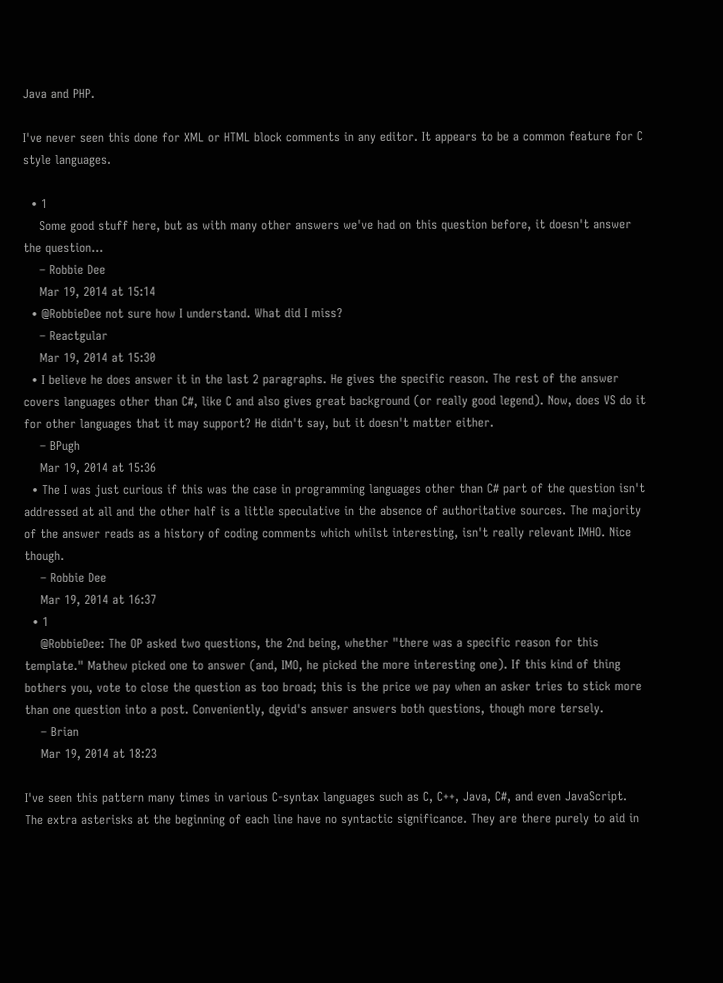Java and PHP.

I've never seen this done for XML or HTML block comments in any editor. It appears to be a common feature for C style languages.

  • 1
    Some good stuff here, but as with many other answers we've had on this question before, it doesn't answer the question...
    – Robbie Dee
    Mar 19, 2014 at 15:14
  • @RobbieDee not sure how I understand. What did I miss?
    – Reactgular
    Mar 19, 2014 at 15:30
  • I believe he does answer it in the last 2 paragraphs. He gives the specific reason. The rest of the answer covers languages other than C#, like C and also gives great background (or really good legend). Now, does VS do it for other languages that it may support? He didn't say, but it doesn't matter either.
    – BPugh
    Mar 19, 2014 at 15:36
  • The I was just curious if this was the case in programming languages other than C# part of the question isn't addressed at all and the other half is a little speculative in the absence of authoritative sources. The majority of the answer reads as a history of coding comments which whilst interesting, isn't really relevant IMHO. Nice though.
    – Robbie Dee
    Mar 19, 2014 at 16:37
  • 1
    @RobbieDee: The OP asked two questions, the 2nd being, whether "there was a specific reason for this template." Mathew picked one to answer (and, IMO, he picked the more interesting one). If this kind of thing bothers you, vote to close the question as too broad; this is the price we pay when an asker tries to stick more than one question into a post. Conveniently, dgvid's answer answers both questions, though more tersely.
    – Brian
    Mar 19, 2014 at 18:23

I've seen this pattern many times in various C-syntax languages such as C, C++, Java, C#, and even JavaScript. The extra asterisks at the beginning of each line have no syntactic significance. They are there purely to aid in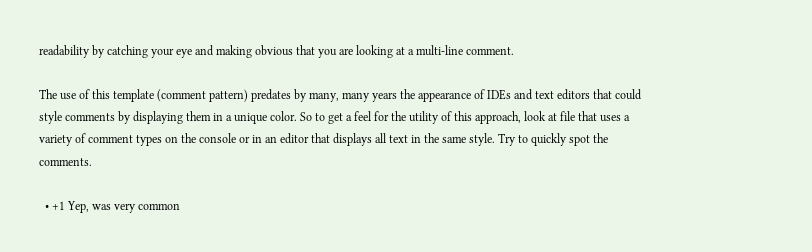readability by catching your eye and making obvious that you are looking at a multi-line comment.

The use of this template (comment pattern) predates by many, many years the appearance of IDEs and text editors that could style comments by displaying them in a unique color. So to get a feel for the utility of this approach, look at file that uses a variety of comment types on the console or in an editor that displays all text in the same style. Try to quickly spot the comments.

  • +1 Yep, was very common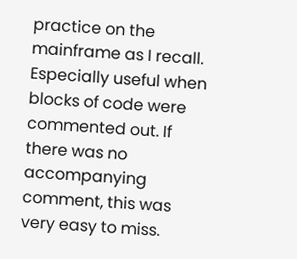practice on the mainframe as I recall. Especially useful when blocks of code were commented out. If there was no accompanying comment, this was very easy to miss.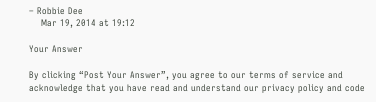– Robbie Dee
    Mar 19, 2014 at 19:12

Your Answer

By clicking “Post Your Answer”, you agree to our terms of service and acknowledge that you have read and understand our privacy policy and code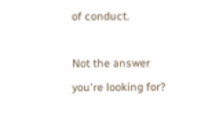of conduct.

Not the answer you're looking for?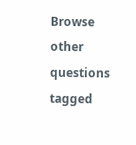Browse other questions tagged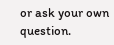or ask your own question.